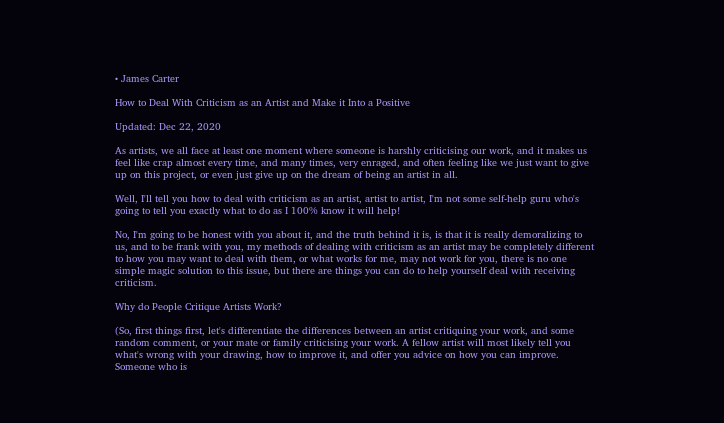• James Carter

How to Deal With Criticism as an Artist and Make it Into a Positive

Updated: Dec 22, 2020

As artists, we all face at least one moment where someone is harshly criticising our work, and it makes us feel like crap almost every time, and many times, very enraged, and often feeling like we just want to give up on this project, or even just give up on the dream of being an artist in all.

Well, I'll tell you how to deal with criticism as an artist, artist to artist, I'm not some self-help guru who's going to tell you exactly what to do as I 100% know it will help!

No, I'm going to be honest with you about it, and the truth behind it is, is that it is really demoralizing to us, and to be frank with you, my methods of dealing with criticism as an artist may be completely different to how you may want to deal with them, or what works for me, may not work for you, there is no one simple magic solution to this issue, but there are things you can do to help yourself deal with receiving criticism.

Why do People Critique Artists Work?

(So, first things first, let's differentiate the differences between an artist critiquing your work, and some random comment, or your mate or family criticising your work. A fellow artist will most likely tell you what's wrong with your drawing, how to improve it, and offer you advice on how you can improve. Someone who is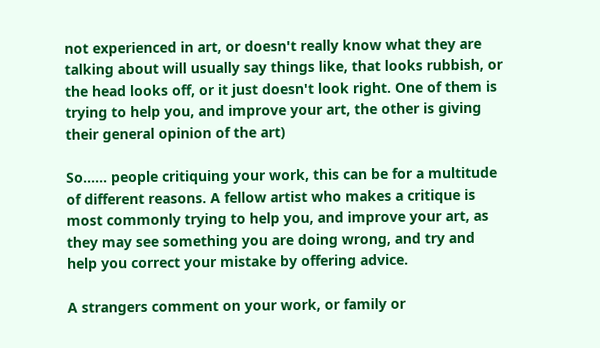not experienced in art, or doesn't really know what they are talking about will usually say things like, that looks rubbish, or the head looks off, or it just doesn't look right. One of them is trying to help you, and improve your art, the other is giving their general opinion of the art)

So...... people critiquing your work, this can be for a multitude of different reasons. A fellow artist who makes a critique is most commonly trying to help you, and improve your art, as they may see something you are doing wrong, and try and help you correct your mistake by offering advice.

A strangers comment on your work, or family or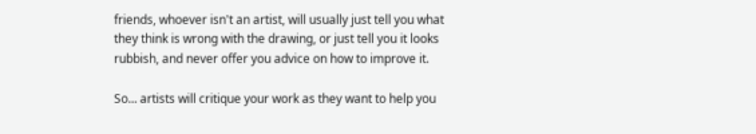friends, whoever isn't an artist, will usually just tell you what they think is wrong with the drawing, or just tell you it looks rubbish, and never offer you advice on how to improve it.

So... artists will critique your work as they want to help you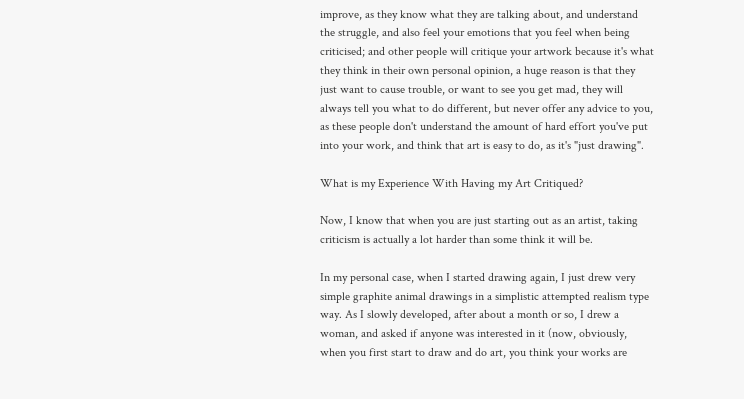improve, as they know what they are talking about, and understand the struggle, and also feel your emotions that you feel when being criticised; and other people will critique your artwork because it's what they think in their own personal opinion, a huge reason is that they just want to cause trouble, or want to see you get mad, they will always tell you what to do different, but never offer any advice to you, as these people don't understand the amount of hard effort you've put into your work, and think that art is easy to do, as it's "just drawing".

What is my Experience With Having my Art Critiqued?

Now, I know that when you are just starting out as an artist, taking criticism is actually a lot harder than some think it will be.

In my personal case, when I started drawing again, I just drew very simple graphite animal drawings in a simplistic attempted realism type way. As I slowly developed, after about a month or so, I drew a woman, and asked if anyone was interested in it (now, obviously, when you first start to draw and do art, you think your works are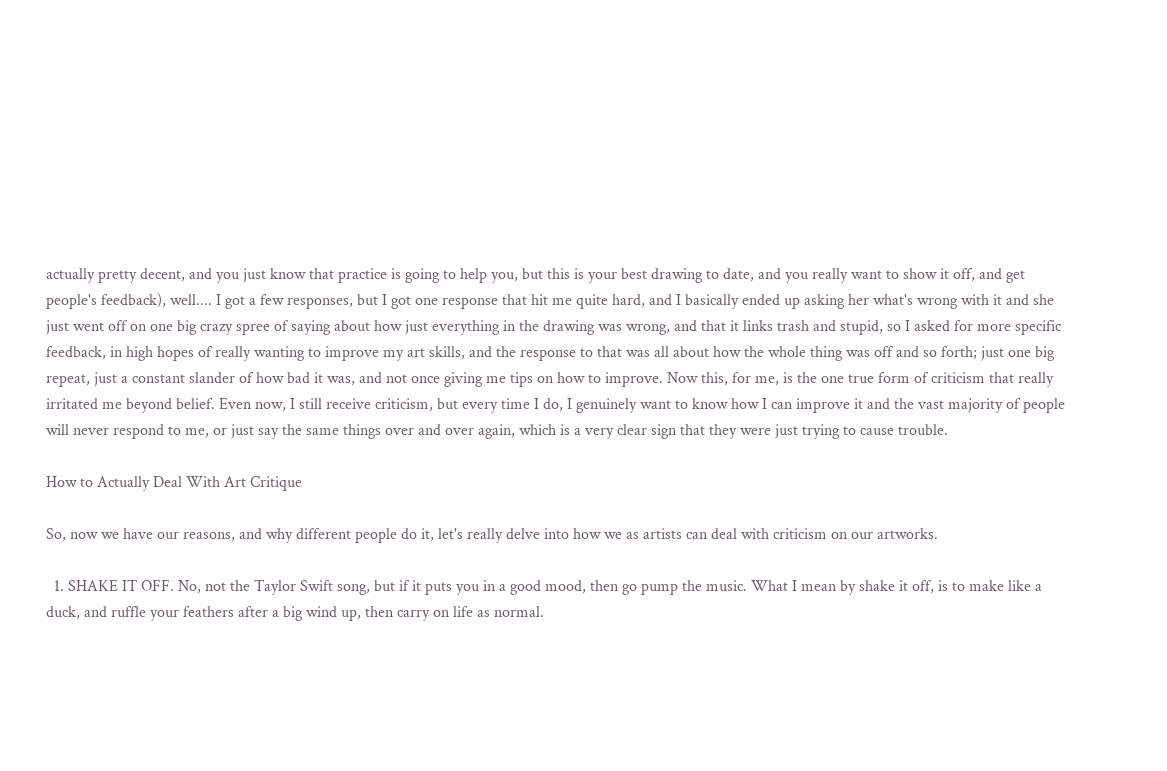actually pretty decent, and you just know that practice is going to help you, but this is your best drawing to date, and you really want to show it off, and get people's feedback), well.... I got a few responses, but I got one response that hit me quite hard, and I basically ended up asking her what's wrong with it and she just went off on one big crazy spree of saying about how just everything in the drawing was wrong, and that it links trash and stupid, so I asked for more specific feedback, in high hopes of really wanting to improve my art skills, and the response to that was all about how the whole thing was off and so forth; just one big repeat, just a constant slander of how bad it was, and not once giving me tips on how to improve. Now this, for me, is the one true form of criticism that really irritated me beyond belief. Even now, I still receive criticism, but every time I do, I genuinely want to know how I can improve it and the vast majority of people will never respond to me, or just say the same things over and over again, which is a very clear sign that they were just trying to cause trouble.

How to Actually Deal With Art Critique

So, now we have our reasons, and why different people do it, let's really delve into how we as artists can deal with criticism on our artworks.

  1. SHAKE IT OFF. No, not the Taylor Swift song, but if it puts you in a good mood, then go pump the music. What I mean by shake it off, is to make like a duck, and ruffle your feathers after a big wind up, then carry on life as normal.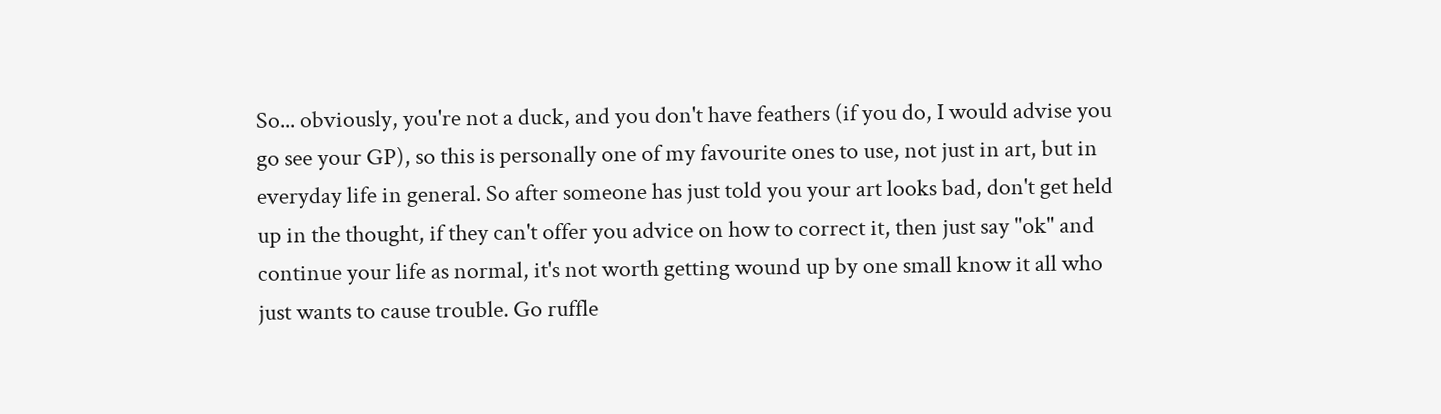So... obviously, you're not a duck, and you don't have feathers (if you do, I would advise you go see your GP), so this is personally one of my favourite ones to use, not just in art, but in everyday life in general. So after someone has just told you your art looks bad, don't get held up in the thought, if they can't offer you advice on how to correct it, then just say "ok" and continue your life as normal, it's not worth getting wound up by one small know it all who just wants to cause trouble. Go ruffle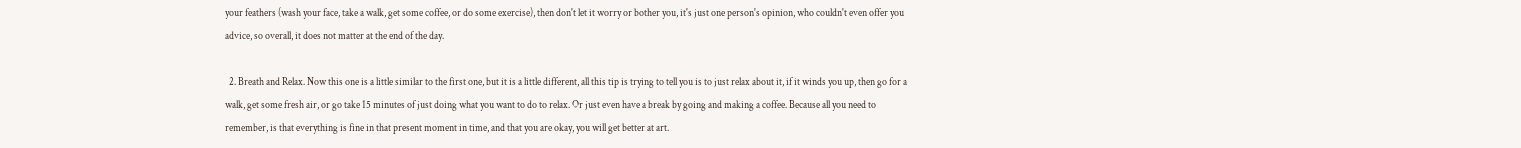your feathers (wash your face, take a walk, get some coffee, or do some exercise), then don't let it worry or bother you, it's just one person's opinion, who couldn't even offer you advice, so overall, it does not matter at the end of the day.

  2. Breath and Relax. Now this one is a little similar to the first one, but it is a little different, all this tip is trying to tell you is to just relax about it, if it winds you up, then go for a walk, get some fresh air, or go take 15 minutes of just doing what you want to do to relax. Or just even have a break by going and making a coffee. Because all you need to remember, is that everything is fine in that present moment in time, and that you are okay, you will get better at art.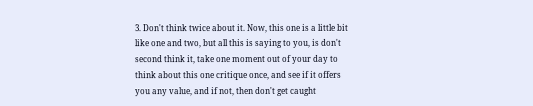3. Don't think twice about it. Now, this one is a little bit like one and two, but all this is saying to you, is don't second think it, take one moment out of your day to think about this one critique once, and see if it offers you any value, and if not, then don't get caught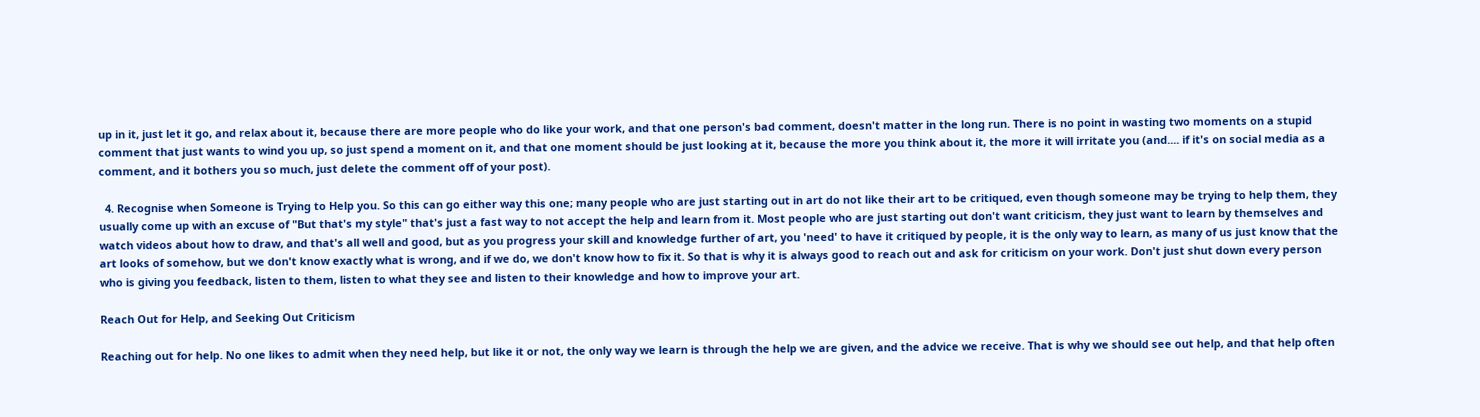up in it, just let it go, and relax about it, because there are more people who do like your work, and that one person's bad comment, doesn't matter in the long run. There is no point in wasting two moments on a stupid comment that just wants to wind you up, so just spend a moment on it, and that one moment should be just looking at it, because the more you think about it, the more it will irritate you (and.... if it's on social media as a comment, and it bothers you so much, just delete the comment off of your post).

  4. Recognise when Someone is Trying to Help you. So this can go either way this one; many people who are just starting out in art do not like their art to be critiqued, even though someone may be trying to help them, they usually come up with an excuse of "But that's my style" that's just a fast way to not accept the help and learn from it. Most people who are just starting out don't want criticism, they just want to learn by themselves and watch videos about how to draw, and that's all well and good, but as you progress your skill and knowledge further of art, you 'need' to have it critiqued by people, it is the only way to learn, as many of us just know that the art looks of somehow, but we don't know exactly what is wrong, and if we do, we don't know how to fix it. So that is why it is always good to reach out and ask for criticism on your work. Don't just shut down every person who is giving you feedback, listen to them, listen to what they see and listen to their knowledge and how to improve your art.

Reach Out for Help, and Seeking Out Criticism

Reaching out for help. No one likes to admit when they need help, but like it or not, the only way we learn is through the help we are given, and the advice we receive. That is why we should see out help, and that help often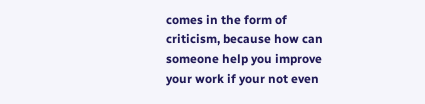comes in the form of criticism, because how can someone help you improve your work if your not even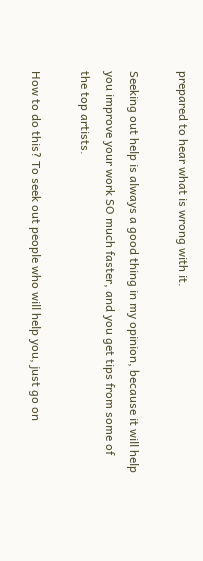prepared to hear what is wrong with it.

Seeking out help is always a good thing in my opinion, because it will help you improve your work SO much faster, and you get tips from some of the top artists.

How to do this? To seek out people who will help you, just go on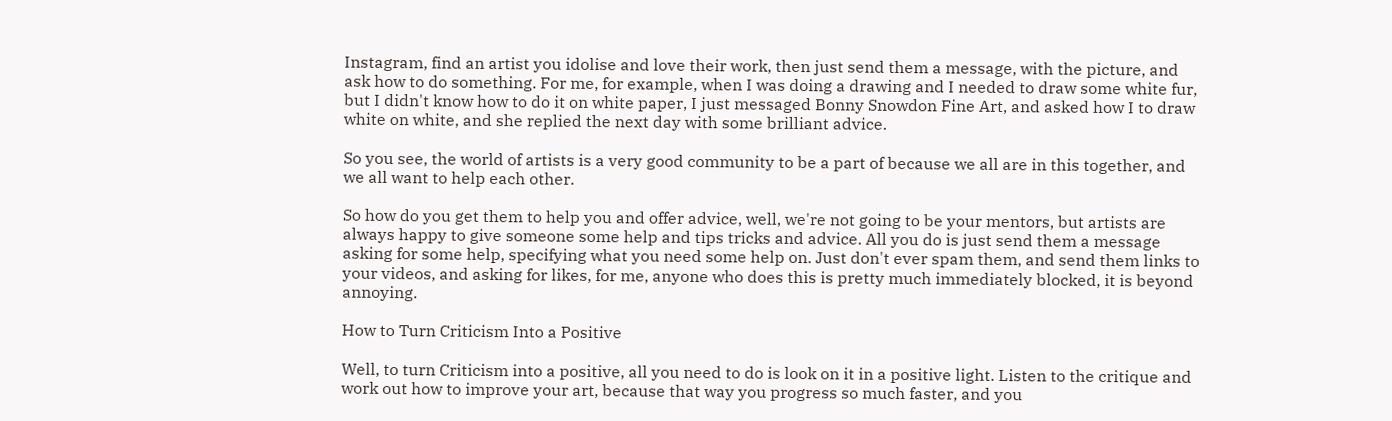Instagram, find an artist you idolise and love their work, then just send them a message, with the picture, and ask how to do something. For me, for example, when I was doing a drawing and I needed to draw some white fur, but I didn't know how to do it on white paper, I just messaged Bonny Snowdon Fine Art, and asked how I to draw white on white, and she replied the next day with some brilliant advice.

So you see, the world of artists is a very good community to be a part of because we all are in this together, and we all want to help each other.

So how do you get them to help you and offer advice, well, we're not going to be your mentors, but artists are always happy to give someone some help and tips tricks and advice. All you do is just send them a message asking for some help, specifying what you need some help on. Just don't ever spam them, and send them links to your videos, and asking for likes, for me, anyone who does this is pretty much immediately blocked, it is beyond annoying.

How to Turn Criticism Into a Positive

Well, to turn Criticism into a positive, all you need to do is look on it in a positive light. Listen to the critique and work out how to improve your art, because that way you progress so much faster, and you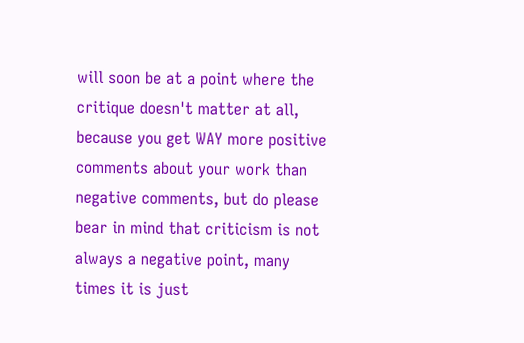will soon be at a point where the critique doesn't matter at all, because you get WAY more positive comments about your work than negative comments, but do please bear in mind that criticism is not always a negative point, many times it is just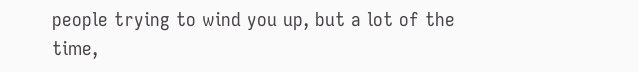people trying to wind you up, but a lot of the time,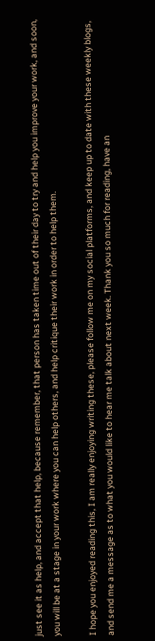just see it as help, and accept that help, because remember, that person has taken time out of their day to try and help you improve your work, and soon, you will be at a stage in your work where you can help others, and help critique their work in order to help them.

I hope you enjoyed reading this, I am really enjoying writing these, please follow me on my social platforms, and keep up to date with these weekly blogs, and send me a message as to what you would like to hear me talk about next week. Thank you so much for reading, have an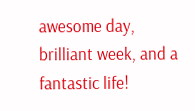awesome day, brilliant week, and a fantastic life!